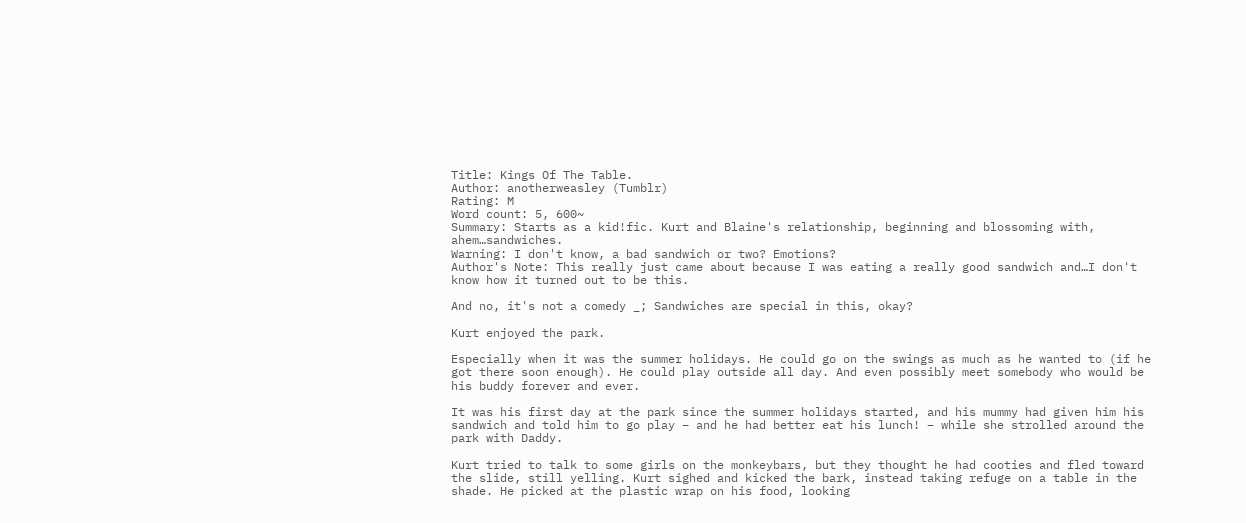Title: Kings Of The Table.
Author: anotherweasley (Tumblr)
Rating: M
Word count: 5, 600~
Summary: Starts as a kid!fic. Kurt and Blaine's relationship, beginning and blossoming with, ahem…sandwiches.
Warning: I don't know, a bad sandwich or two? Emotions?
Author's Note: This really just came about because I was eating a really good sandwich and…I don't know how it turned out to be this.

And no, it's not a comedy _; Sandwiches are special in this, okay?

Kurt enjoyed the park.

Especially when it was the summer holidays. He could go on the swings as much as he wanted to (if he got there soon enough). He could play outside all day. And even possibly meet somebody who would be his buddy forever and ever.

It was his first day at the park since the summer holidays started, and his mummy had given him his sandwich and told him to go play – and he had better eat his lunch! – while she strolled around the park with Daddy.

Kurt tried to talk to some girls on the monkeybars, but they thought he had cooties and fled toward the slide, still yelling. Kurt sighed and kicked the bark, instead taking refuge on a table in the shade. He picked at the plastic wrap on his food, looking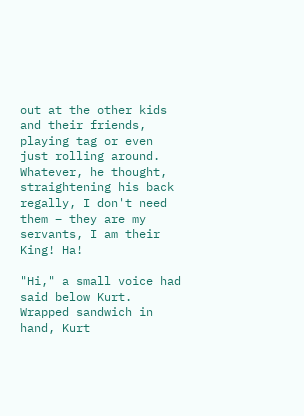out at the other kids and their friends, playing tag or even just rolling around. Whatever, he thought, straightening his back regally, I don't need them – they are my servants, I am their King! Ha!

"Hi," a small voice had said below Kurt. Wrapped sandwich in hand, Kurt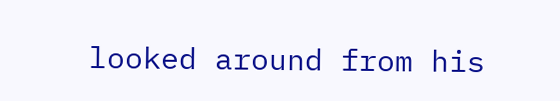looked around from his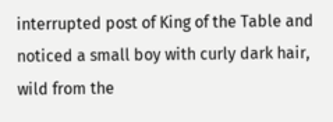interrupted post of King of the Table and noticed a small boy with curly dark hair, wild from the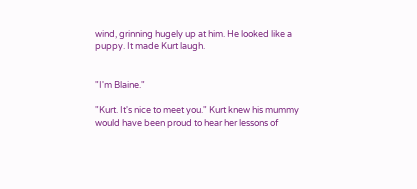wind, grinning hugely up at him. He looked like a puppy. It made Kurt laugh.


"I'm Blaine."

"Kurt. It's nice to meet you." Kurt knew his mummy would have been proud to hear her lessons of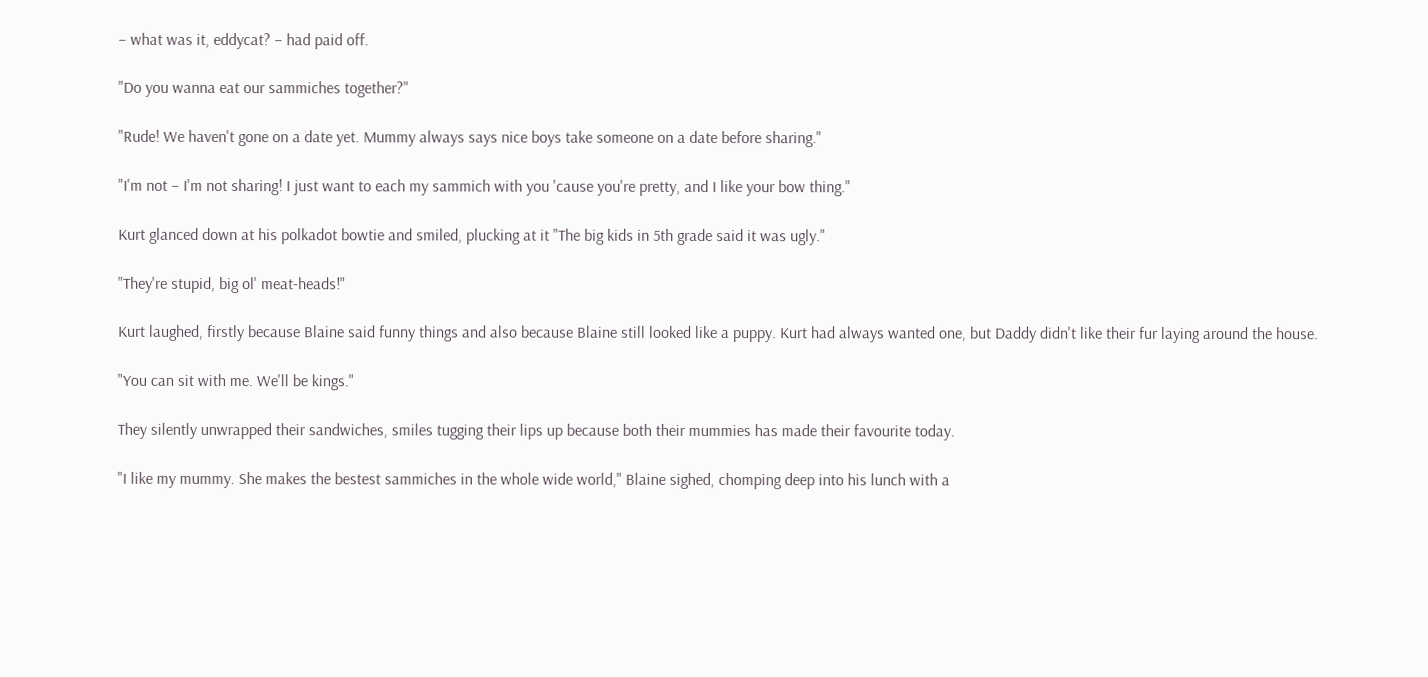– what was it, eddycat? – had paid off.

"Do you wanna eat our sammiches together?"

"Rude! We haven't gone on a date yet. Mummy always says nice boys take someone on a date before sharing."

"I'm not – I'm not sharing! I just want to each my sammich with you 'cause you're pretty, and I like your bow thing."

Kurt glanced down at his polkadot bowtie and smiled, plucking at it "The big kids in 5th grade said it was ugly."

"They're stupid, big ol' meat-heads!"

Kurt laughed, firstly because Blaine said funny things and also because Blaine still looked like a puppy. Kurt had always wanted one, but Daddy didn't like their fur laying around the house.

"You can sit with me. We'll be kings."

They silently unwrapped their sandwiches, smiles tugging their lips up because both their mummies has made their favourite today.

"I like my mummy. She makes the bestest sammiches in the whole wide world," Blaine sighed, chomping deep into his lunch with a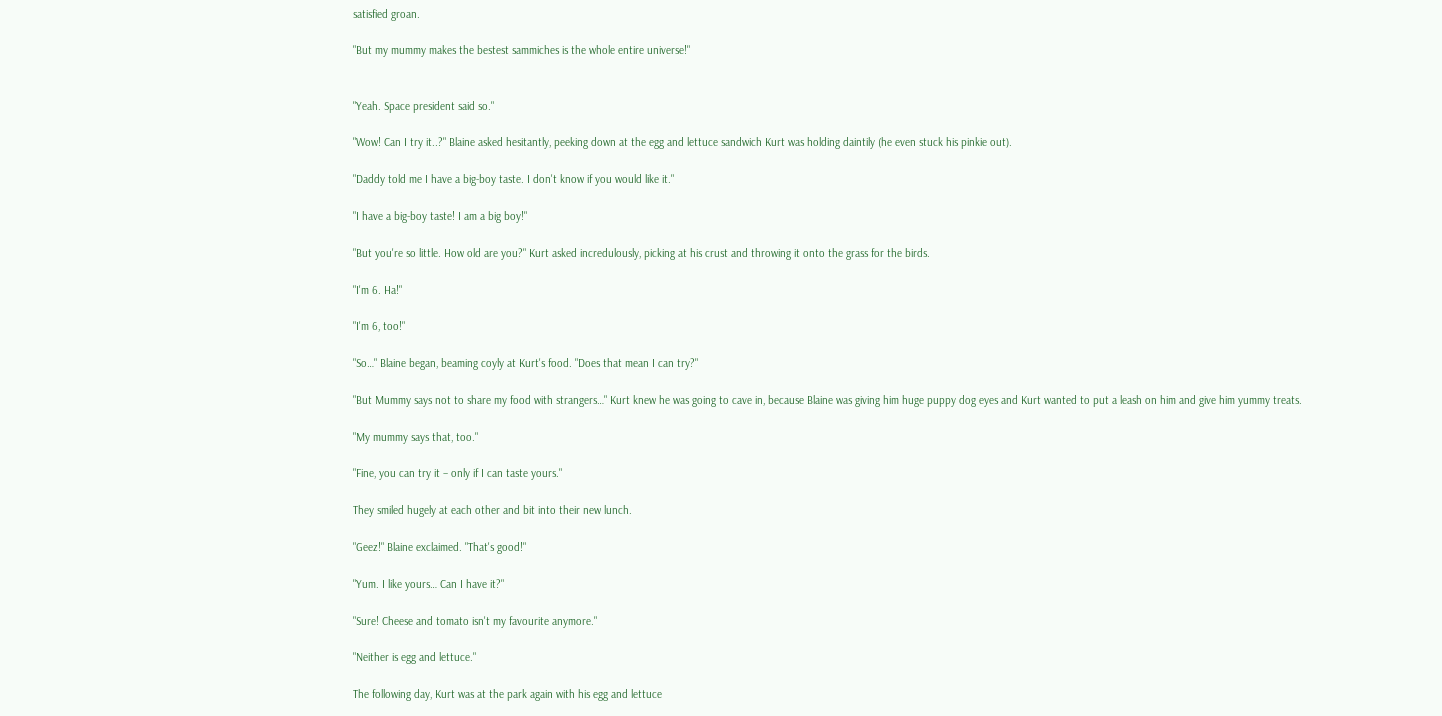satisfied groan.

"But my mummy makes the bestest sammiches is the whole entire universe!"


"Yeah. Space president said so."

"Wow! Can I try it..?" Blaine asked hesitantly, peeking down at the egg and lettuce sandwich Kurt was holding daintily (he even stuck his pinkie out).

"Daddy told me I have a big-boy taste. I don't know if you would like it."

"I have a big-boy taste! I am a big boy!"

"But you're so little. How old are you?" Kurt asked incredulously, picking at his crust and throwing it onto the grass for the birds.

"I'm 6. Ha!"

"I'm 6, too!"

"So…" Blaine began, beaming coyly at Kurt's food. "Does that mean I can try?"

"But Mummy says not to share my food with strangers…" Kurt knew he was going to cave in, because Blaine was giving him huge puppy dog eyes and Kurt wanted to put a leash on him and give him yummy treats.

"My mummy says that, too."

"Fine, you can try it – only if I can taste yours."

They smiled hugely at each other and bit into their new lunch.

"Geez!" Blaine exclaimed. "That's good!"

"Yum. I like yours… Can I have it?"

"Sure! Cheese and tomato isn't my favourite anymore."

"Neither is egg and lettuce."

The following day, Kurt was at the park again with his egg and lettuce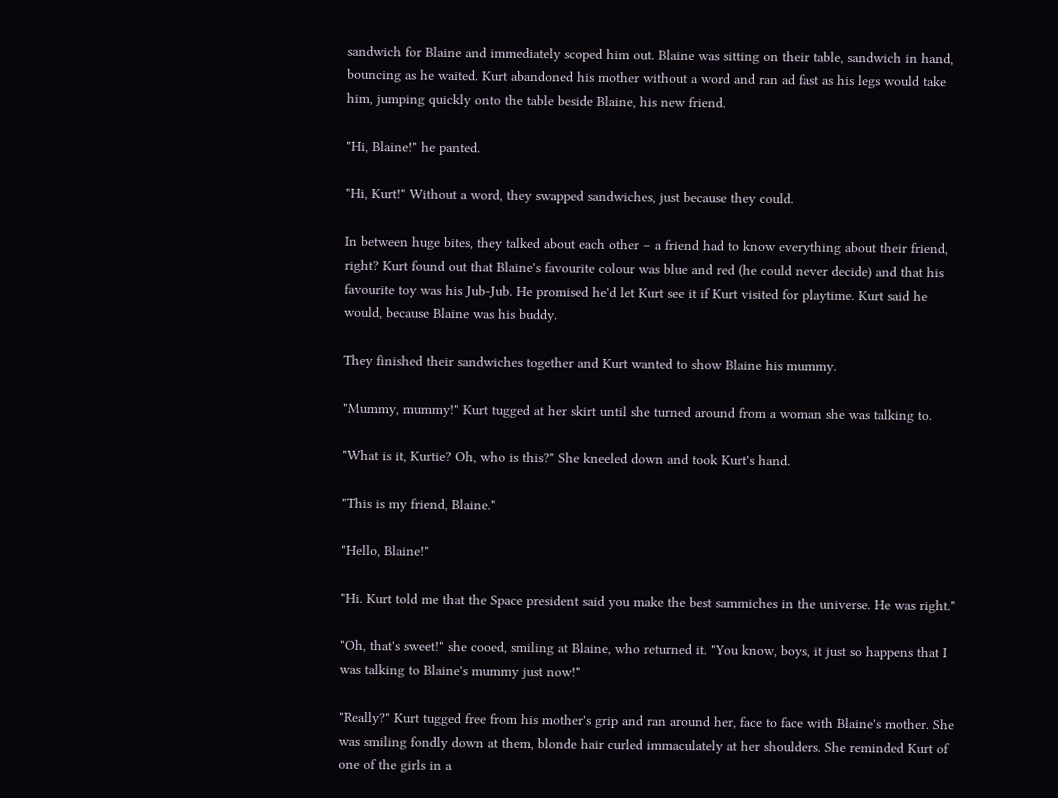sandwich for Blaine and immediately scoped him out. Blaine was sitting on their table, sandwich in hand, bouncing as he waited. Kurt abandoned his mother without a word and ran ad fast as his legs would take him, jumping quickly onto the table beside Blaine, his new friend.

"Hi, Blaine!" he panted.

"Hi, Kurt!" Without a word, they swapped sandwiches, just because they could.

In between huge bites, they talked about each other – a friend had to know everything about their friend, right? Kurt found out that Blaine's favourite colour was blue and red (he could never decide) and that his favourite toy was his Jub-Jub. He promised he'd let Kurt see it if Kurt visited for playtime. Kurt said he would, because Blaine was his buddy.

They finished their sandwiches together and Kurt wanted to show Blaine his mummy.

"Mummy, mummy!" Kurt tugged at her skirt until she turned around from a woman she was talking to.

"What is it, Kurtie? Oh, who is this?" She kneeled down and took Kurt's hand.

"This is my friend, Blaine."

"Hello, Blaine!"

"Hi. Kurt told me that the Space president said you make the best sammiches in the universe. He was right."

"Oh, that's sweet!" she cooed, smiling at Blaine, who returned it. "You know, boys, it just so happens that I was talking to Blaine's mummy just now!"

"Really?" Kurt tugged free from his mother's grip and ran around her, face to face with Blaine's mother. She was smiling fondly down at them, blonde hair curled immaculately at her shoulders. She reminded Kurt of one of the girls in a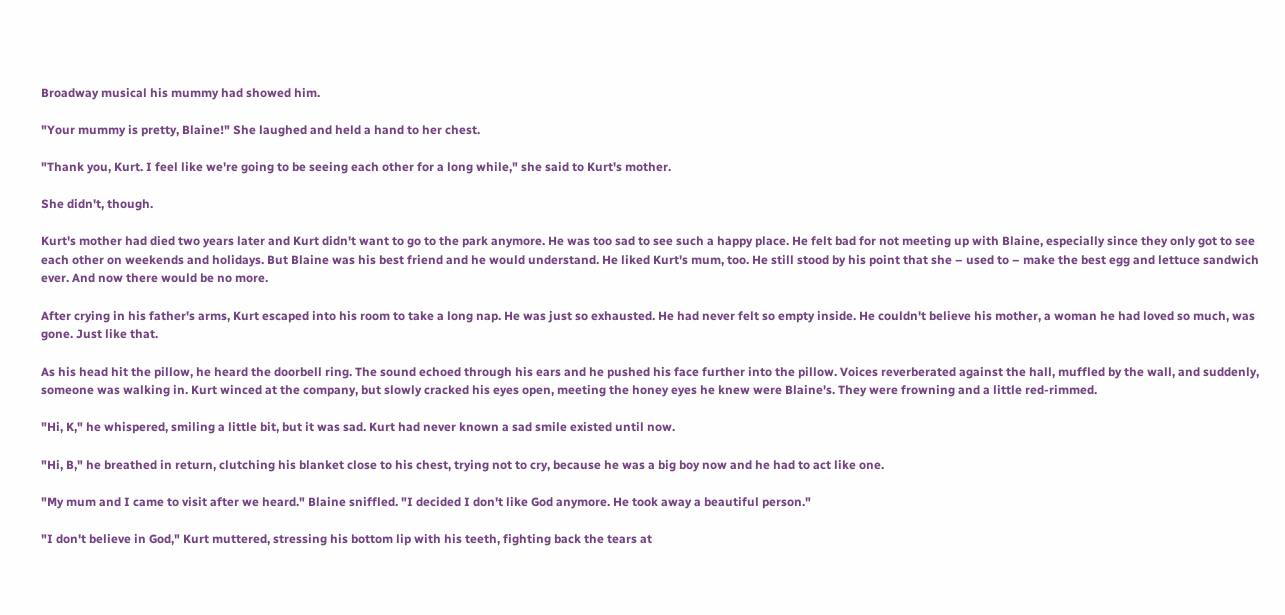Broadway musical his mummy had showed him.

"Your mummy is pretty, Blaine!" She laughed and held a hand to her chest.

"Thank you, Kurt. I feel like we're going to be seeing each other for a long while," she said to Kurt's mother.

She didn't, though.

Kurt's mother had died two years later and Kurt didn't want to go to the park anymore. He was too sad to see such a happy place. He felt bad for not meeting up with Blaine, especially since they only got to see each other on weekends and holidays. But Blaine was his best friend and he would understand. He liked Kurt's mum, too. He still stood by his point that she – used to – make the best egg and lettuce sandwich ever. And now there would be no more.

After crying in his father's arms, Kurt escaped into his room to take a long nap. He was just so exhausted. He had never felt so empty inside. He couldn't believe his mother, a woman he had loved so much, was gone. Just like that.

As his head hit the pillow, he heard the doorbell ring. The sound echoed through his ears and he pushed his face further into the pillow. Voices reverberated against the hall, muffled by the wall, and suddenly, someone was walking in. Kurt winced at the company, but slowly cracked his eyes open, meeting the honey eyes he knew were Blaine's. They were frowning and a little red-rimmed.

"Hi, K," he whispered, smiling a little bit, but it was sad. Kurt had never known a sad smile existed until now.

"Hi, B," he breathed in return, clutching his blanket close to his chest, trying not to cry, because he was a big boy now and he had to act like one.

"My mum and I came to visit after we heard." Blaine sniffled. "I decided I don't like God anymore. He took away a beautiful person."

"I don't believe in God," Kurt muttered, stressing his bottom lip with his teeth, fighting back the tears at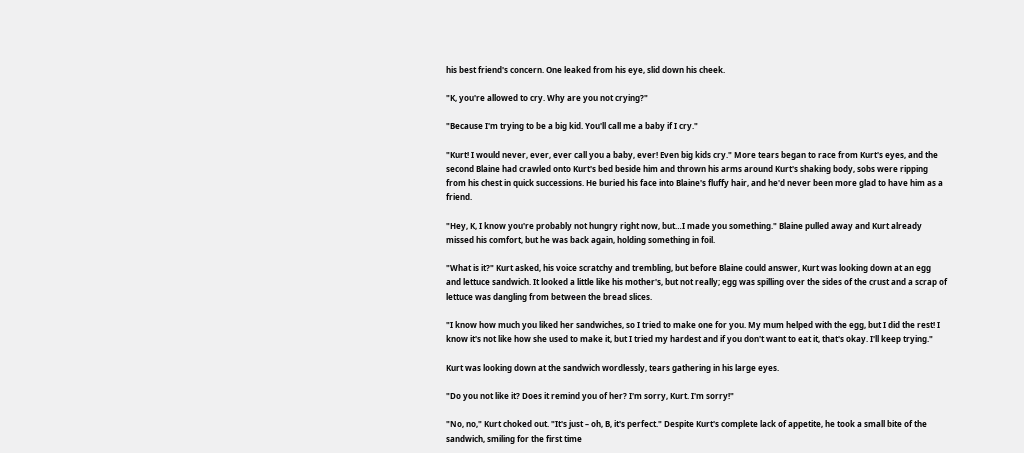his best friend's concern. One leaked from his eye, slid down his cheek.

"K, you're allowed to cry. Why are you not crying?"

"Because I'm trying to be a big kid. You'll call me a baby if I cry."

"Kurt! I would never, ever, ever call you a baby, ever! Even big kids cry." More tears began to race from Kurt's eyes, and the second Blaine had crawled onto Kurt's bed beside him and thrown his arms around Kurt's shaking body, sobs were ripping from his chest in quick successions. He buried his face into Blaine's fluffy hair, and he'd never been more glad to have him as a friend.

"Hey, K, I know you're probably not hungry right now, but…I made you something." Blaine pulled away and Kurt already missed his comfort, but he was back again, holding something in foil.

"What is it?" Kurt asked, his voice scratchy and trembling, but before Blaine could answer, Kurt was looking down at an egg and lettuce sandwich. It looked a little like his mother's, but not really; egg was spilling over the sides of the crust and a scrap of lettuce was dangling from between the bread slices.

"I know how much you liked her sandwiches, so I tried to make one for you. My mum helped with the egg, but I did the rest! I know it's not like how she used to make it, but I tried my hardest and if you don't want to eat it, that's okay. I'll keep trying."

Kurt was looking down at the sandwich wordlessly, tears gathering in his large eyes.

"Do you not like it? Does it remind you of her? I'm sorry, Kurt. I'm sorry!"

"No, no," Kurt choked out. "It's just – oh, B, it's perfect." Despite Kurt's complete lack of appetite, he took a small bite of the sandwich, smiling for the first time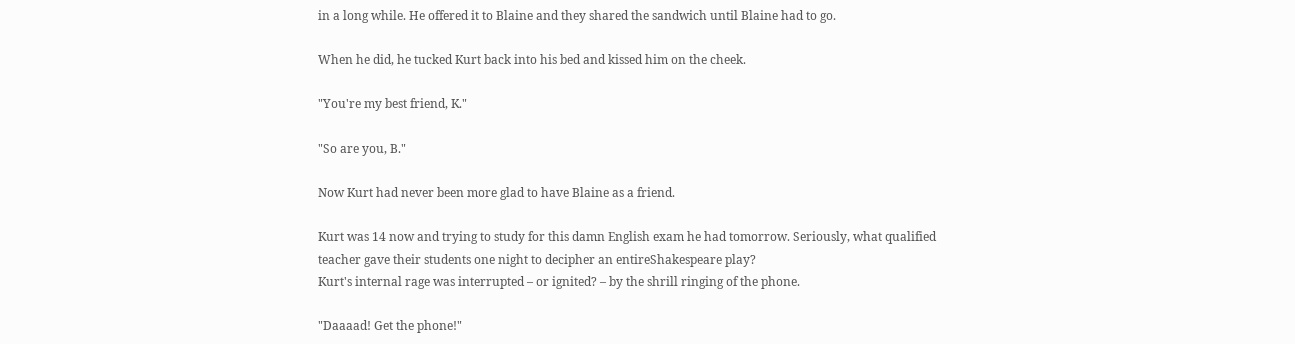in a long while. He offered it to Blaine and they shared the sandwich until Blaine had to go.

When he did, he tucked Kurt back into his bed and kissed him on the cheek.

"You're my best friend, K."

"So are you, B."

Now Kurt had never been more glad to have Blaine as a friend.

Kurt was 14 now and trying to study for this damn English exam he had tomorrow. Seriously, what qualified teacher gave their students one night to decipher an entireShakespeare play?
Kurt's internal rage was interrupted – or ignited? – by the shrill ringing of the phone.

"Daaaad! Get the phone!"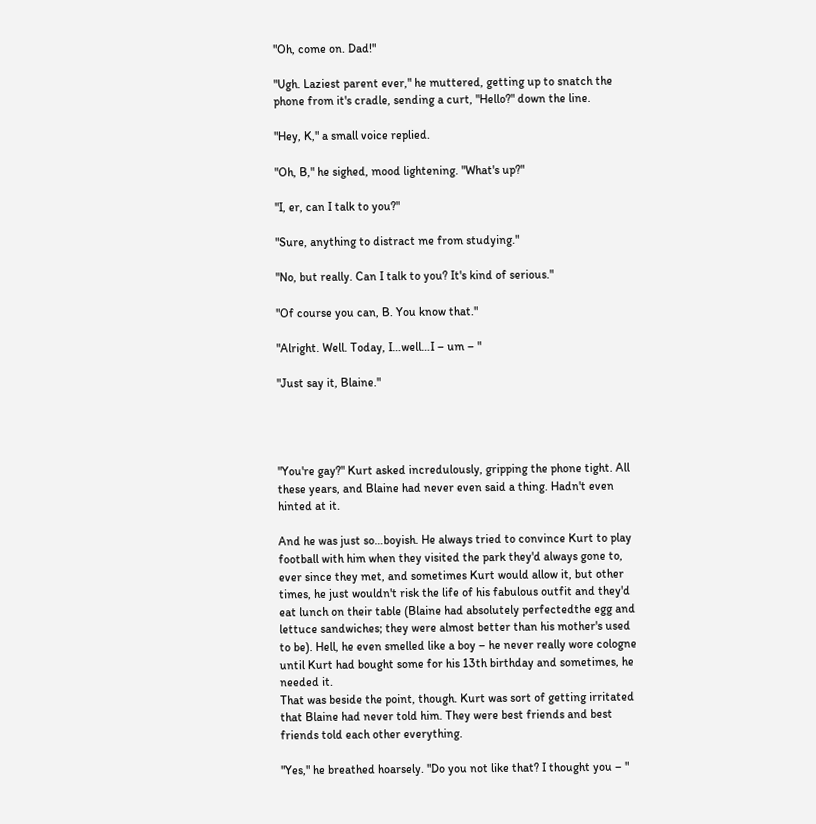"Oh, come on. Dad!"

"Ugh. Laziest parent ever," he muttered, getting up to snatch the phone from it's cradle, sending a curt, "Hello?" down the line.

"Hey, K," a small voice replied.

"Oh, B," he sighed, mood lightening. "What's up?"

"I, er, can I talk to you?"

"Sure, anything to distract me from studying."

"No, but really. Can I talk to you? It's kind of serious."

"Of course you can, B. You know that."

"Alright. Well. Today, I…well…I – um – "

"Just say it, Blaine."




"You're gay?" Kurt asked incredulously, gripping the phone tight. All these years, and Blaine had never even said a thing. Hadn't even hinted at it.

And he was just so…boyish. He always tried to convince Kurt to play football with him when they visited the park they'd always gone to, ever since they met, and sometimes Kurt would allow it, but other times, he just wouldn't risk the life of his fabulous outfit and they'd eat lunch on their table (Blaine had absolutely perfectedthe egg and lettuce sandwiches; they were almost better than his mother's used to be). Hell, he even smelled like a boy – he never really wore cologne until Kurt had bought some for his 13th birthday and sometimes, he needed it.
That was beside the point, though. Kurt was sort of getting irritated that Blaine had never told him. They were best friends and best friends told each other everything.

"Yes," he breathed hoarsely. "Do you not like that? I thought you – "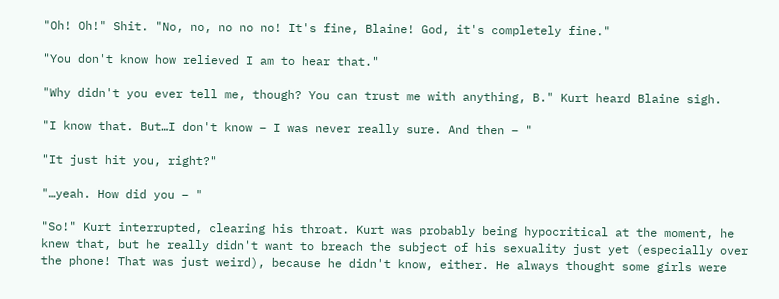"Oh! Oh!" Shit. "No, no, no no no! It's fine, Blaine! God, it's completely fine."

"You don't know how relieved I am to hear that."

"Why didn't you ever tell me, though? You can trust me with anything, B." Kurt heard Blaine sigh.

"I know that. But…I don't know – I was never really sure. And then – "

"It just hit you, right?"

"…yeah. How did you – "

"So!" Kurt interrupted, clearing his throat. Kurt was probably being hypocritical at the moment, he knew that, but he really didn't want to breach the subject of his sexuality just yet (especially over the phone! That was just weird), because he didn't know, either. He always thought some girls were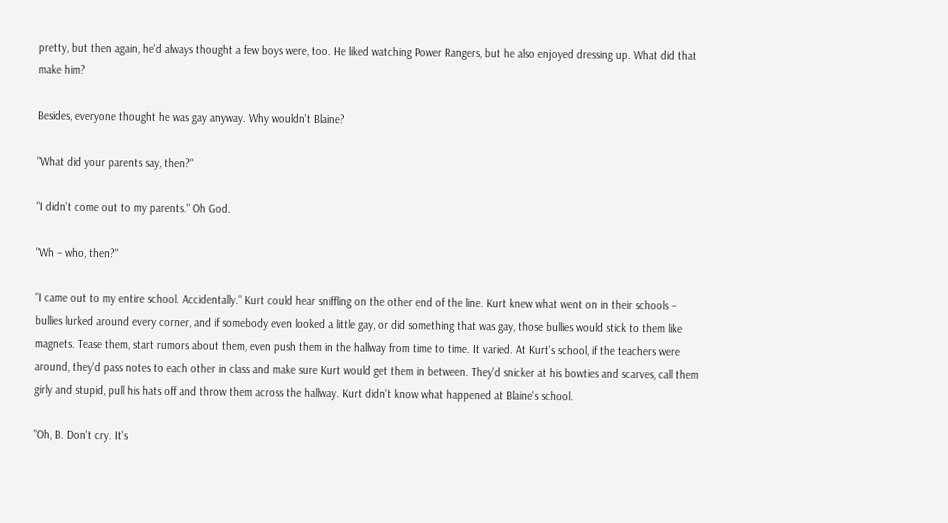pretty, but then again, he'd always thought a few boys were, too. He liked watching Power Rangers, but he also enjoyed dressing up. What did that make him?

Besides, everyone thought he was gay anyway. Why wouldn't Blaine?

"What did your parents say, then?"

"I didn't come out to my parents." Oh God.

"Wh – who, then?"

"I came out to my entire school. Accidentally." Kurt could hear sniffling on the other end of the line. Kurt knew what went on in their schools – bullies lurked around every corner, and if somebody even looked a little gay, or did something that was gay, those bullies would stick to them like magnets. Tease them, start rumors about them, even push them in the hallway from time to time. It varied. At Kurt's school, if the teachers were around, they'd pass notes to each other in class and make sure Kurt would get them in between. They'd snicker at his bowties and scarves, call them girly and stupid, pull his hats off and throw them across the hallway. Kurt didn't know what happened at Blaine's school.

"Oh, B. Don't cry. It's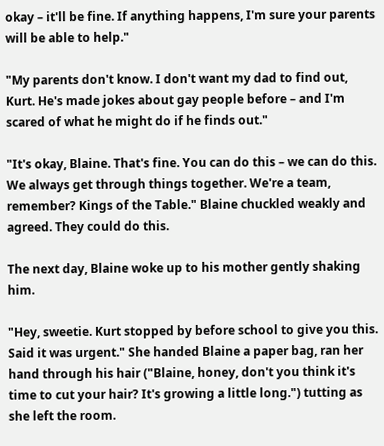okay – it'll be fine. If anything happens, I'm sure your parents will be able to help."

"My parents don't know. I don't want my dad to find out, Kurt. He's made jokes about gay people before – and I'm scared of what he might do if he finds out."

"It's okay, Blaine. That's fine. You can do this – we can do this. We always get through things together. We're a team, remember? Kings of the Table." Blaine chuckled weakly and agreed. They could do this.

The next day, Blaine woke up to his mother gently shaking him.

"Hey, sweetie. Kurt stopped by before school to give you this. Said it was urgent." She handed Blaine a paper bag, ran her hand through his hair ("Blaine, honey, don't you think it's time to cut your hair? It's growing a little long.") tutting as she left the room.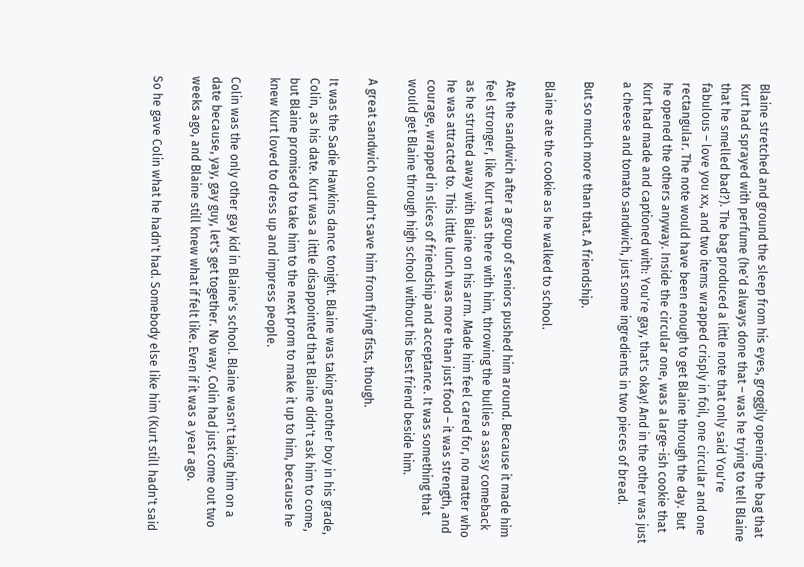Blaine stretched and ground the sleep from his eyes, groggily opening the bag that Kurt had sprayed with perfume (he'd always done that – was he trying to tell Blaine that he smelled bad?). The bag produced a little note that only said You're fabulous – love you xx, and two items wrapped crisply in foil, one circular and one rectangular. The note would have been enough to get Blaine through the day. But he opened the others anyway. Inside the circular one, was a large-ish cookie that Kurt had made and captioned with: You're gay, that's okay! And in the other was just a cheese and tomato sandwich, just some ingredients in two pieces of bread.

But so much more than that. A friendship.

Blaine ate the cookie as he walked to school.

Ate the sandwich after a group of seniors pushed him around. Because it made him feel stronger, like Kurt was there with him, throwing the bullies a sassy comeback as he strutted away with Blaine on his arm. Made him feel cared for, no matter who he was attracted to. This little lunch was more than just food – it was strength, and courage, wrapped in slices of friendship and acceptance. It was something that would get Blaine through high school without his best friend beside him.

A great sandwich couldn't save him from flying fists, though.

It was the Sadie Hawkins dance tonight. Blaine was taking another boy in his grade, Colin, as his date. Kurt was a little disappointed that Blaine didn't ask him to come, but Blaine promised to take him to the next prom to make it up to him, because he knew Kurt loved to dress up and impress people.

Colin was the only other gay kid in Blaine's school. Blaine wasn't taking him on a date because, yay, gay guy, let's get together. No way. Colin had just come out two weeks ago, and Blaine still knew what if felt like. Even if it was a year ago.

So he gave Colin what he hadn't had. Somebody else like him (Kurt still hadn't said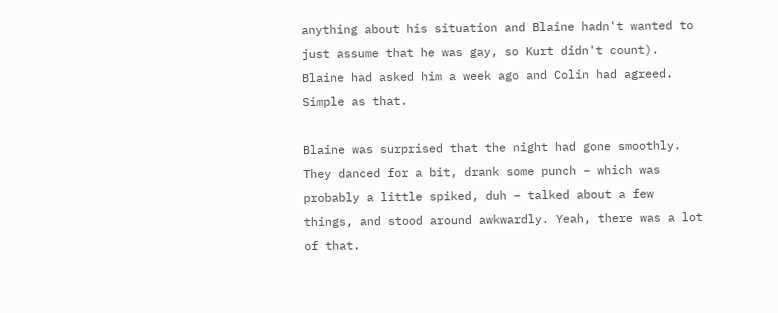anything about his situation and Blaine hadn't wanted to just assume that he was gay, so Kurt didn't count). Blaine had asked him a week ago and Colin had agreed. Simple as that.

Blaine was surprised that the night had gone smoothly. They danced for a bit, drank some punch – which was probably a little spiked, duh – talked about a few things, and stood around awkwardly. Yeah, there was a lot of that.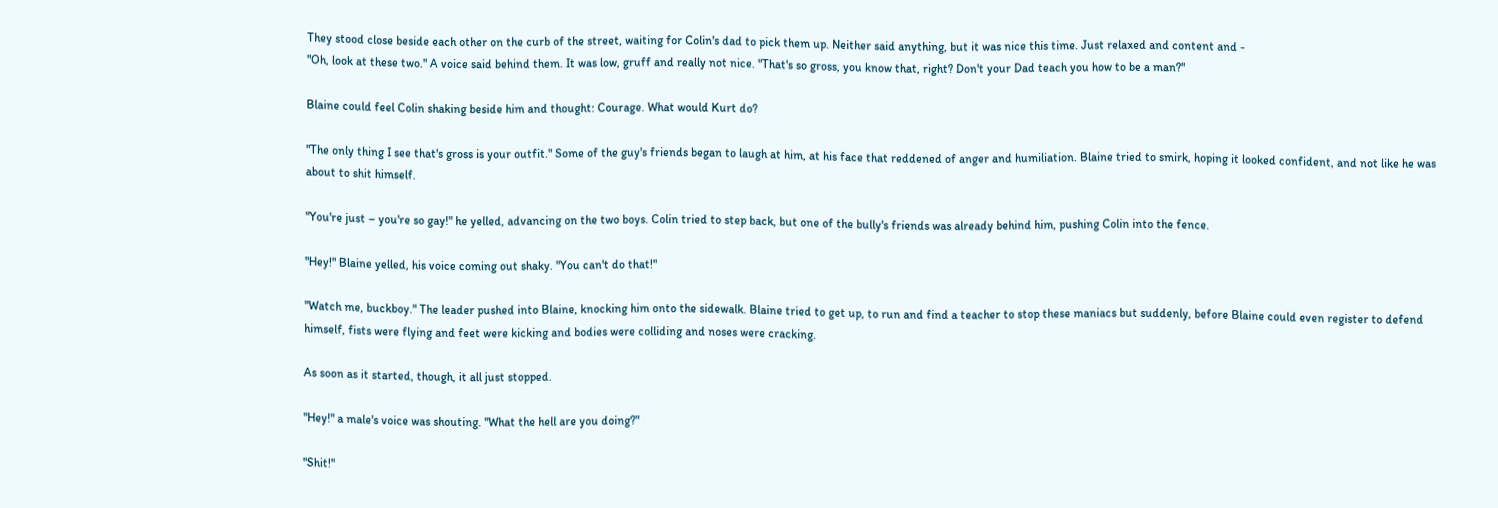They stood close beside each other on the curb of the street, waiting for Colin's dad to pick them up. Neither said anything, but it was nice this time. Just relaxed and content and -
"Oh, look at these two." A voice said behind them. It was low, gruff and really not nice. "That's so gross, you know that, right? Don't your Dad teach you how to be a man?"

Blaine could feel Colin shaking beside him and thought: Courage. What would Kurt do?

"The only thing I see that's gross is your outfit." Some of the guy's friends began to laugh at him, at his face that reddened of anger and humiliation. Blaine tried to smirk, hoping it looked confident, and not like he was about to shit himself.

"You're just – you're so gay!" he yelled, advancing on the two boys. Colin tried to step back, but one of the bully's friends was already behind him, pushing Colin into the fence.

"Hey!" Blaine yelled, his voice coming out shaky. "You can't do that!"

"Watch me, buckboy." The leader pushed into Blaine, knocking him onto the sidewalk. Blaine tried to get up, to run and find a teacher to stop these maniacs but suddenly, before Blaine could even register to defend himself, fists were flying and feet were kicking and bodies were colliding and noses were cracking.

As soon as it started, though, it all just stopped.

"Hey!" a male's voice was shouting. "What the hell are you doing?"

"Shit!"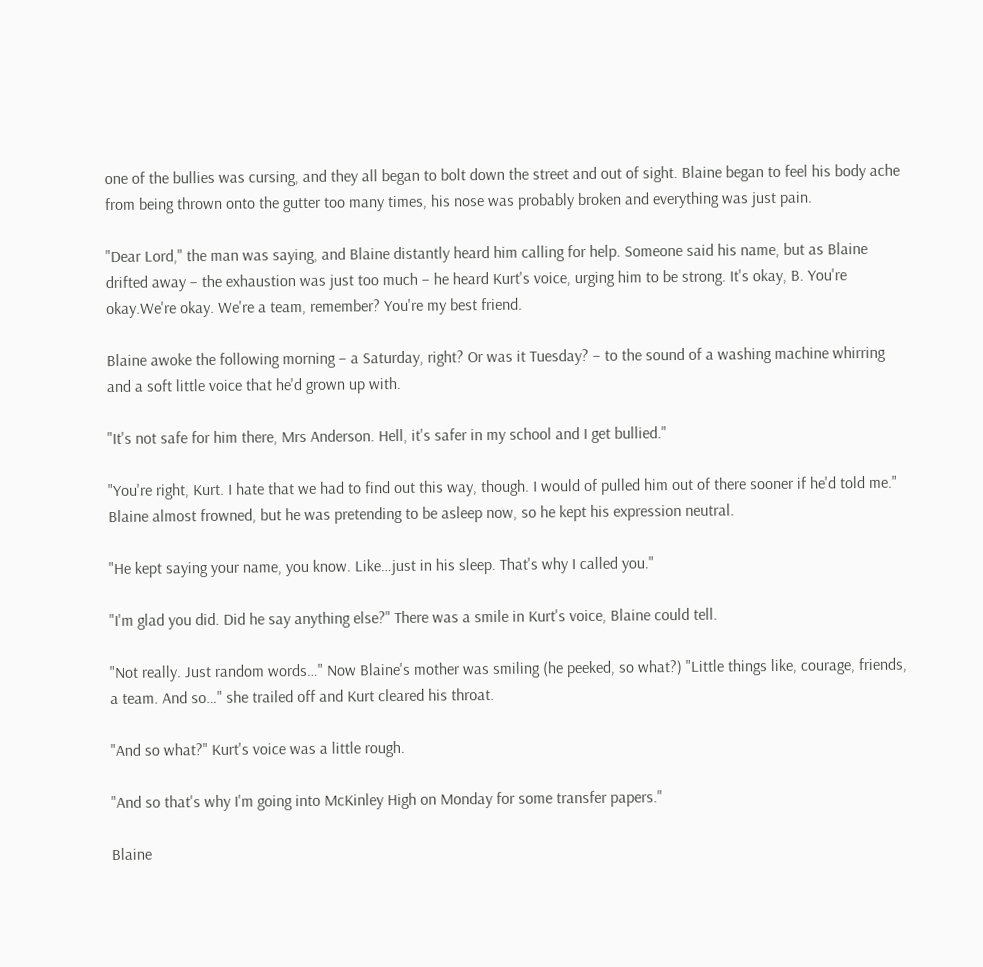one of the bullies was cursing, and they all began to bolt down the street and out of sight. Blaine began to feel his body ache from being thrown onto the gutter too many times, his nose was probably broken and everything was just pain.

"Dear Lord," the man was saying, and Blaine distantly heard him calling for help. Someone said his name, but as Blaine drifted away – the exhaustion was just too much – he heard Kurt's voice, urging him to be strong. It's okay, B. You're okay.We're okay. We're a team, remember? You're my best friend.

Blaine awoke the following morning – a Saturday, right? Or was it Tuesday? – to the sound of a washing machine whirring and a soft little voice that he'd grown up with.

"It's not safe for him there, Mrs Anderson. Hell, it's safer in my school and I get bullied."

"You're right, Kurt. I hate that we had to find out this way, though. I would of pulled him out of there sooner if he'd told me." Blaine almost frowned, but he was pretending to be asleep now, so he kept his expression neutral.

"He kept saying your name, you know. Like…just in his sleep. That's why I called you."

"I'm glad you did. Did he say anything else?" There was a smile in Kurt's voice, Blaine could tell.

"Not really. Just random words…" Now Blaine's mother was smiling (he peeked, so what?) "Little things like, courage, friends, a team. And so…" she trailed off and Kurt cleared his throat.

"And so what?" Kurt's voice was a little rough.

"And so that's why I'm going into McKinley High on Monday for some transfer papers."

Blaine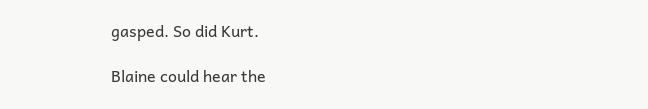gasped. So did Kurt.

Blaine could hear the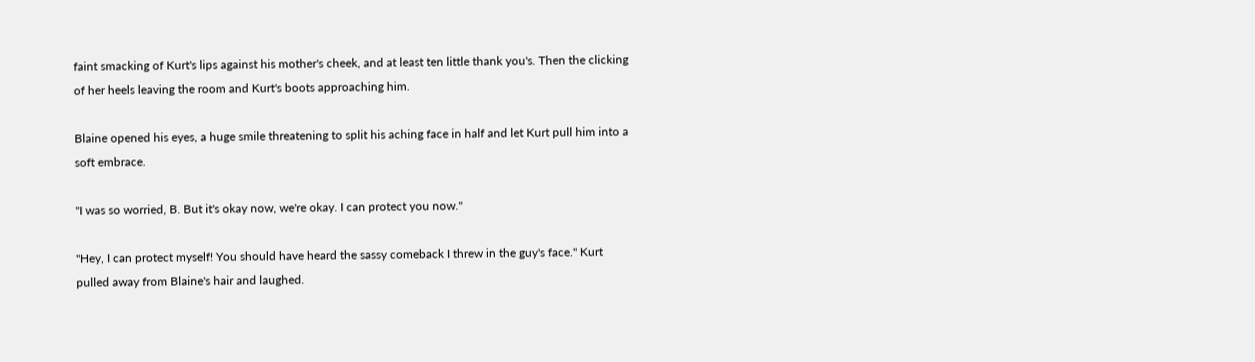faint smacking of Kurt's lips against his mother's cheek, and at least ten little thank you's. Then the clicking of her heels leaving the room and Kurt's boots approaching him.

Blaine opened his eyes, a huge smile threatening to split his aching face in half and let Kurt pull him into a soft embrace.

"I was so worried, B. But it's okay now, we're okay. I can protect you now."

"Hey, I can protect myself! You should have heard the sassy comeback I threw in the guy's face." Kurt pulled away from Blaine's hair and laughed.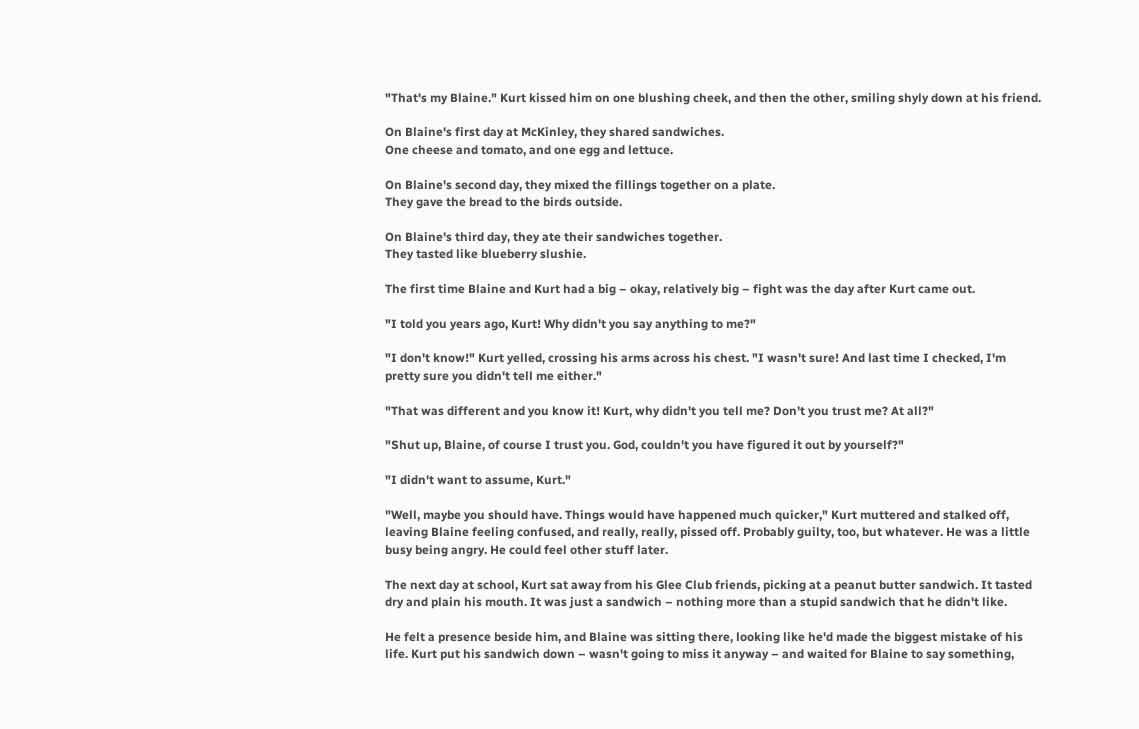"That's my Blaine." Kurt kissed him on one blushing cheek, and then the other, smiling shyly down at his friend.

On Blaine's first day at McKinley, they shared sandwiches.
One cheese and tomato, and one egg and lettuce.

On Blaine's second day, they mixed the fillings together on a plate.
They gave the bread to the birds outside.

On Blaine's third day, they ate their sandwiches together.
They tasted like blueberry slushie.

The first time Blaine and Kurt had a big – okay, relatively big – fight was the day after Kurt came out.

"I told you years ago, Kurt! Why didn't you say anything to me?"

"I don't know!" Kurt yelled, crossing his arms across his chest. "I wasn't sure! And last time I checked, I'm pretty sure you didn't tell me either."

"That was different and you know it! Kurt, why didn't you tell me? Don't you trust me? At all?"

"Shut up, Blaine, of course I trust you. God, couldn't you have figured it out by yourself?"

"I didn't want to assume, Kurt."

"Well, maybe you should have. Things would have happened much quicker," Kurt muttered and stalked off, leaving Blaine feeling confused, and really, really, pissed off. Probably guilty, too, but whatever. He was a little busy being angry. He could feel other stuff later.

The next day at school, Kurt sat away from his Glee Club friends, picking at a peanut butter sandwich. It tasted dry and plain his mouth. It was just a sandwich – nothing more than a stupid sandwich that he didn't like.

He felt a presence beside him, and Blaine was sitting there, looking like he'd made the biggest mistake of his life. Kurt put his sandwich down – wasn't going to miss it anyway – and waited for Blaine to say something,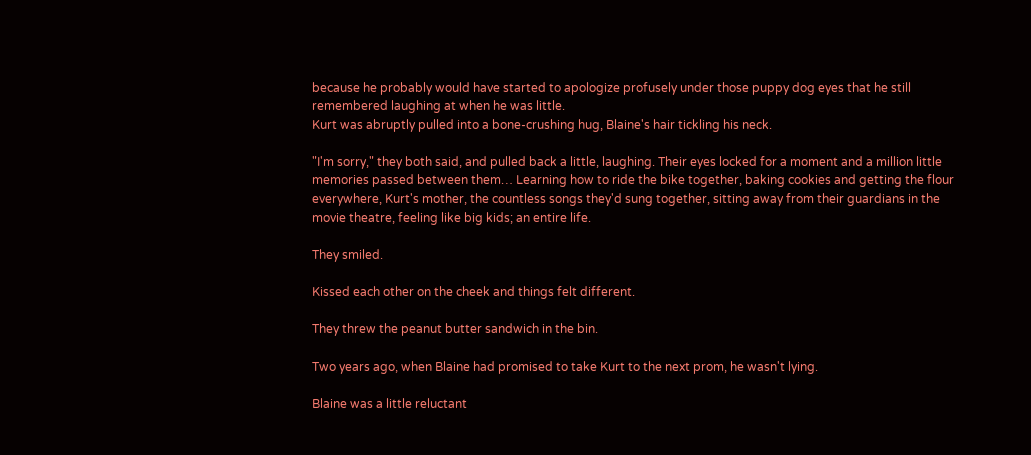because he probably would have started to apologize profusely under those puppy dog eyes that he still remembered laughing at when he was little.
Kurt was abruptly pulled into a bone-crushing hug, Blaine's hair tickling his neck.

"I'm sorry," they both said, and pulled back a little, laughing. Their eyes locked for a moment and a million little memories passed between them… Learning how to ride the bike together, baking cookies and getting the flour everywhere, Kurt's mother, the countless songs they'd sung together, sitting away from their guardians in the movie theatre, feeling like big kids; an entire life.

They smiled.

Kissed each other on the cheek and things felt different.

They threw the peanut butter sandwich in the bin.

Two years ago, when Blaine had promised to take Kurt to the next prom, he wasn't lying.

Blaine was a little reluctant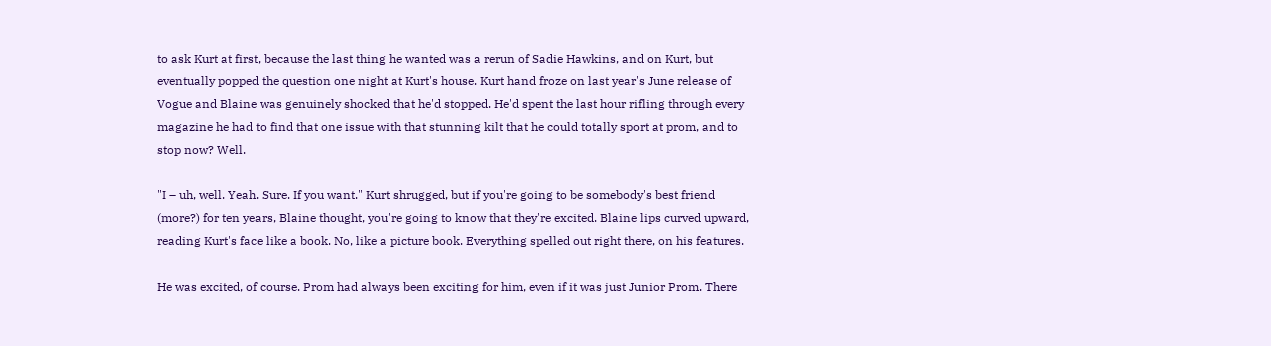to ask Kurt at first, because the last thing he wanted was a rerun of Sadie Hawkins, and on Kurt, but eventually popped the question one night at Kurt's house. Kurt hand froze on last year's June release of Vogue and Blaine was genuinely shocked that he'd stopped. He'd spent the last hour rifling through every magazine he had to find that one issue with that stunning kilt that he could totally sport at prom, and to stop now? Well.

"I – uh, well. Yeah. Sure. If you want." Kurt shrugged, but if you're going to be somebody's best friend (more?) for ten years, Blaine thought, you're going to know that they're excited. Blaine lips curved upward, reading Kurt's face like a book. No, like a picture book. Everything spelled out right there, on his features.

He was excited, of course. Prom had always been exciting for him, even if it was just Junior Prom. There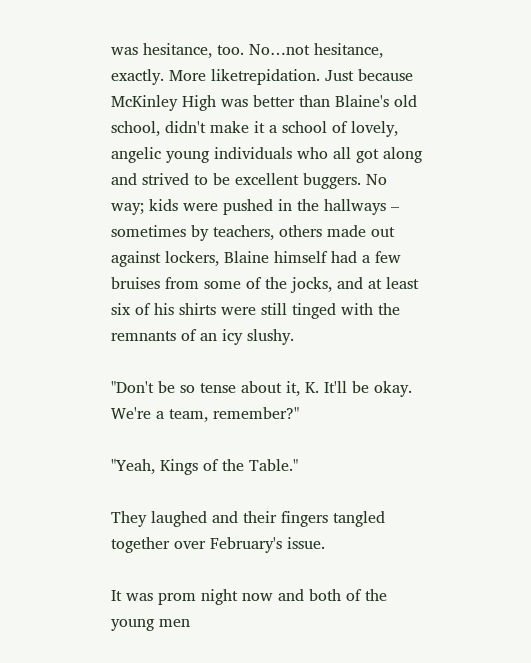was hesitance, too. No…not hesitance, exactly. More liketrepidation. Just because McKinley High was better than Blaine's old school, didn't make it a school of lovely, angelic young individuals who all got along and strived to be excellent buggers. No way; kids were pushed in the hallways – sometimes by teachers, others made out against lockers, Blaine himself had a few bruises from some of the jocks, and at least six of his shirts were still tinged with the remnants of an icy slushy.

"Don't be so tense about it, K. It'll be okay. We're a team, remember?"

"Yeah, Kings of the Table."

They laughed and their fingers tangled together over February's issue.

It was prom night now and both of the young men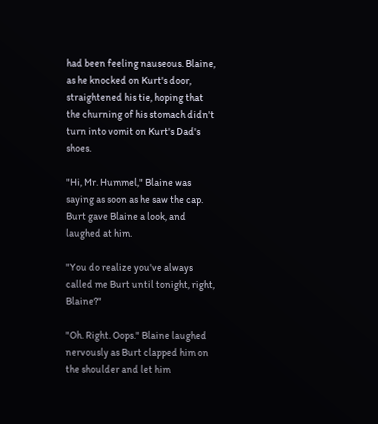had been feeling nauseous. Blaine, as he knocked on Kurt's door, straightened his tie, hoping that the churning of his stomach didn't turn into vomit on Kurt's Dad's shoes.

"Hi, Mr. Hummel," Blaine was saying as soon as he saw the cap. Burt gave Blaine a look, and laughed at him.

"You do realize you've always called me Burt until tonight, right, Blaine?"

"Oh. Right. Oops." Blaine laughed nervously as Burt clapped him on the shoulder and let him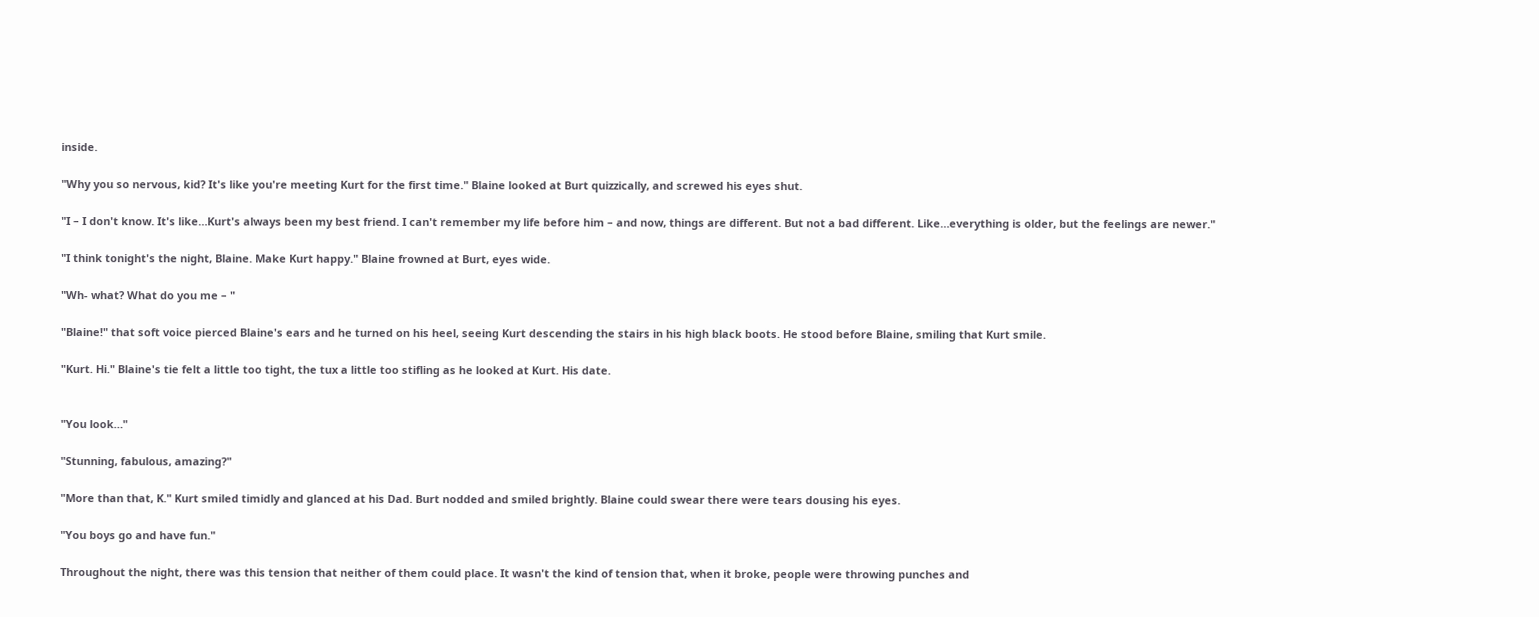inside.

"Why you so nervous, kid? It's like you're meeting Kurt for the first time." Blaine looked at Burt quizzically, and screwed his eyes shut.

"I – I don't know. It's like…Kurt's always been my best friend. I can't remember my life before him – and now, things are different. But not a bad different. Like…everything is older, but the feelings are newer."

"I think tonight's the night, Blaine. Make Kurt happy." Blaine frowned at Burt, eyes wide.

"Wh- what? What do you me – "

"Blaine!" that soft voice pierced Blaine's ears and he turned on his heel, seeing Kurt descending the stairs in his high black boots. He stood before Blaine, smiling that Kurt smile.

"Kurt. Hi." Blaine's tie felt a little too tight, the tux a little too stifling as he looked at Kurt. His date.


"You look…"

"Stunning, fabulous, amazing?"

"More than that, K." Kurt smiled timidly and glanced at his Dad. Burt nodded and smiled brightly. Blaine could swear there were tears dousing his eyes.

"You boys go and have fun."

Throughout the night, there was this tension that neither of them could place. It wasn't the kind of tension that, when it broke, people were throwing punches and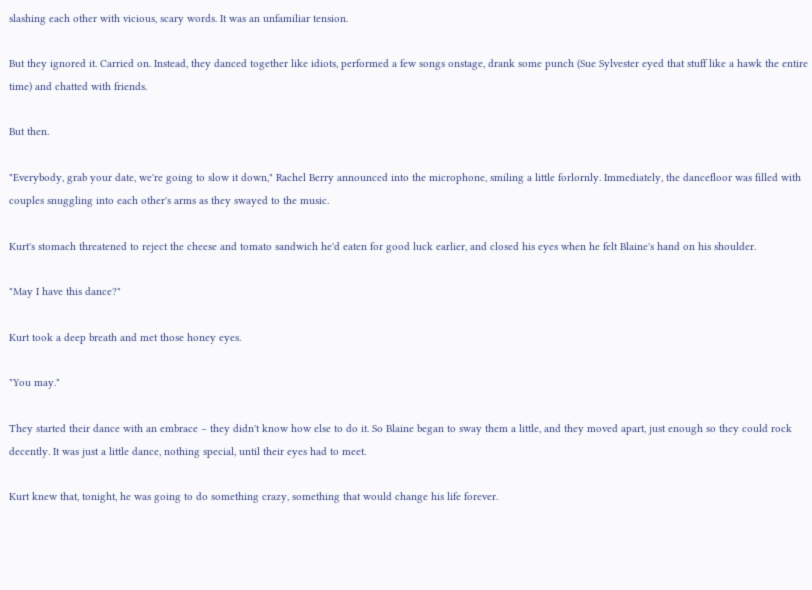slashing each other with vicious, scary words. It was an unfamiliar tension.

But they ignored it. Carried on. Instead, they danced together like idiots, performed a few songs onstage, drank some punch (Sue Sylvester eyed that stuff like a hawk the entire time) and chatted with friends.

But then.

"Everybody, grab your date, we're going to slow it down," Rachel Berry announced into the microphone, smiling a little forlornly. Immediately, the dancefloor was filled with couples snuggling into each other's arms as they swayed to the music.

Kurt's stomach threatened to reject the cheese and tomato sandwich he'd eaten for good luck earlier, and closed his eyes when he felt Blaine's hand on his shoulder.

"May I have this dance?"

Kurt took a deep breath and met those honey eyes.

"You may."

They started their dance with an embrace – they didn't know how else to do it. So Blaine began to sway them a little, and they moved apart, just enough so they could rock decently. It was just a little dance, nothing special, until their eyes had to meet.

Kurt knew that, tonight, he was going to do something crazy, something that would change his life forever.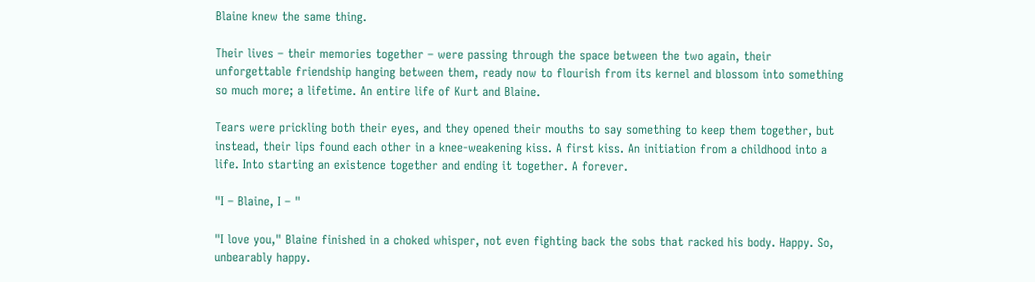Blaine knew the same thing.

Their lives – their memories together – were passing through the space between the two again, their unforgettable friendship hanging between them, ready now to flourish from its kernel and blossom into something so much more; a lifetime. An entire life of Kurt and Blaine.

Tears were prickling both their eyes, and they opened their mouths to say something to keep them together, but instead, their lips found each other in a knee-weakening kiss. A first kiss. An initiation from a childhood into a life. Into starting an existence together and ending it together. A forever.

"I – Blaine, I – "

"I love you," Blaine finished in a choked whisper, not even fighting back the sobs that racked his body. Happy. So, unbearably happy.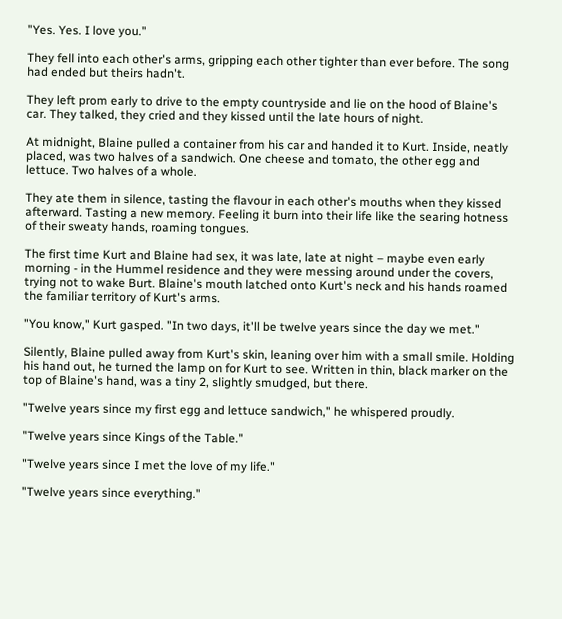"Yes. Yes. I love you."

They fell into each other's arms, gripping each other tighter than ever before. The song had ended but theirs hadn't.

They left prom early to drive to the empty countryside and lie on the hood of Blaine's car. They talked, they cried and they kissed until the late hours of night.

At midnight, Blaine pulled a container from his car and handed it to Kurt. Inside, neatly placed, was two halves of a sandwich. One cheese and tomato, the other egg and lettuce. Two halves of a whole.

They ate them in silence, tasting the flavour in each other's mouths when they kissed afterward. Tasting a new memory. Feeling it burn into their life like the searing hotness of their sweaty hands, roaming tongues.

The first time Kurt and Blaine had sex, it was late, late at night – maybe even early morning - in the Hummel residence and they were messing around under the covers, trying not to wake Burt. Blaine's mouth latched onto Kurt's neck and his hands roamed the familiar territory of Kurt's arms.

"You know," Kurt gasped. "In two days, it'll be twelve years since the day we met."

Silently, Blaine pulled away from Kurt's skin, leaning over him with a small smile. Holding his hand out, he turned the lamp on for Kurt to see. Written in thin, black marker on the top of Blaine's hand, was a tiny 2, slightly smudged, but there.

"Twelve years since my first egg and lettuce sandwich," he whispered proudly.

"Twelve years since Kings of the Table."

"Twelve years since I met the love of my life."

"Twelve years since everything."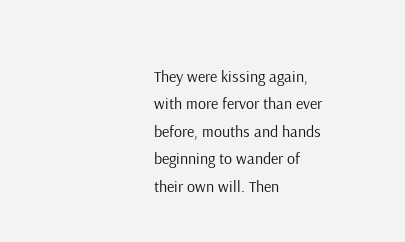They were kissing again, with more fervor than ever before, mouths and hands beginning to wander of their own will. Then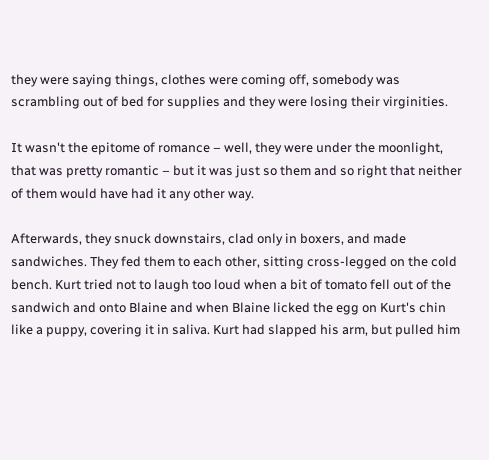they were saying things, clothes were coming off, somebody was scrambling out of bed for supplies and they were losing their virginities.

It wasn't the epitome of romance – well, they were under the moonlight, that was pretty romantic – but it was just so them and so right that neither of them would have had it any other way.

Afterwards, they snuck downstairs, clad only in boxers, and made sandwiches. They fed them to each other, sitting cross-legged on the cold bench. Kurt tried not to laugh too loud when a bit of tomato fell out of the sandwich and onto Blaine and when Blaine licked the egg on Kurt's chin like a puppy, covering it in saliva. Kurt had slapped his arm, but pulled him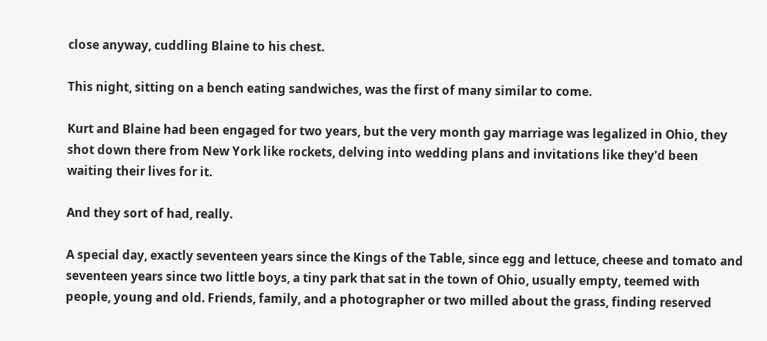close anyway, cuddling Blaine to his chest.

This night, sitting on a bench eating sandwiches, was the first of many similar to come.

Kurt and Blaine had been engaged for two years, but the very month gay marriage was legalized in Ohio, they shot down there from New York like rockets, delving into wedding plans and invitations like they'd been waiting their lives for it.

And they sort of had, really.

A special day, exactly seventeen years since the Kings of the Table, since egg and lettuce, cheese and tomato and seventeen years since two little boys, a tiny park that sat in the town of Ohio, usually empty, teemed with people, young and old. Friends, family, and a photographer or two milled about the grass, finding reserved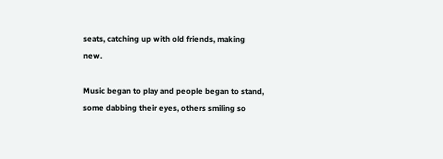seats, catching up with old friends, making new.

Music began to play and people began to stand, some dabbing their eyes, others smiling so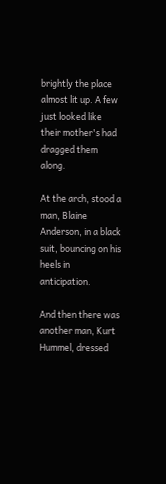brightly the place almost lit up. A few just looked like their mother's had dragged them along.

At the arch, stood a man, Blaine Anderson, in a black suit, bouncing on his heels in anticipation.

And then there was another man, Kurt Hummel, dressed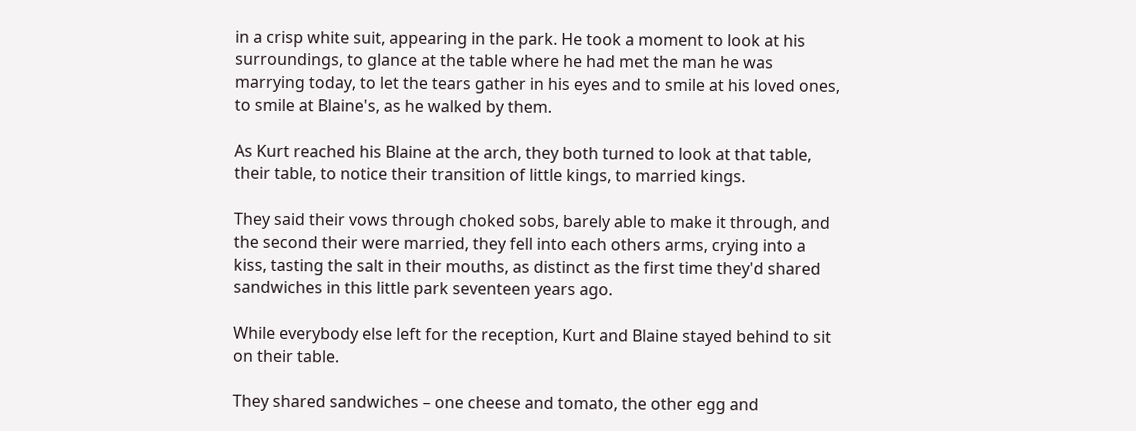in a crisp white suit, appearing in the park. He took a moment to look at his surroundings, to glance at the table where he had met the man he was marrying today, to let the tears gather in his eyes and to smile at his loved ones, to smile at Blaine's, as he walked by them.

As Kurt reached his Blaine at the arch, they both turned to look at that table, their table, to notice their transition of little kings, to married kings.

They said their vows through choked sobs, barely able to make it through, and the second their were married, they fell into each others arms, crying into a kiss, tasting the salt in their mouths, as distinct as the first time they'd shared sandwiches in this little park seventeen years ago.

While everybody else left for the reception, Kurt and Blaine stayed behind to sit on their table.

They shared sandwiches – one cheese and tomato, the other egg and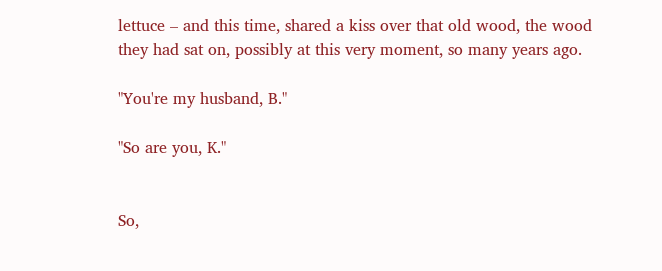lettuce – and this time, shared a kiss over that old wood, the wood they had sat on, possibly at this very moment, so many years ago.

"You're my husband, B."

"So are you, K."


So,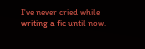I've never cried while writing a fic until now.